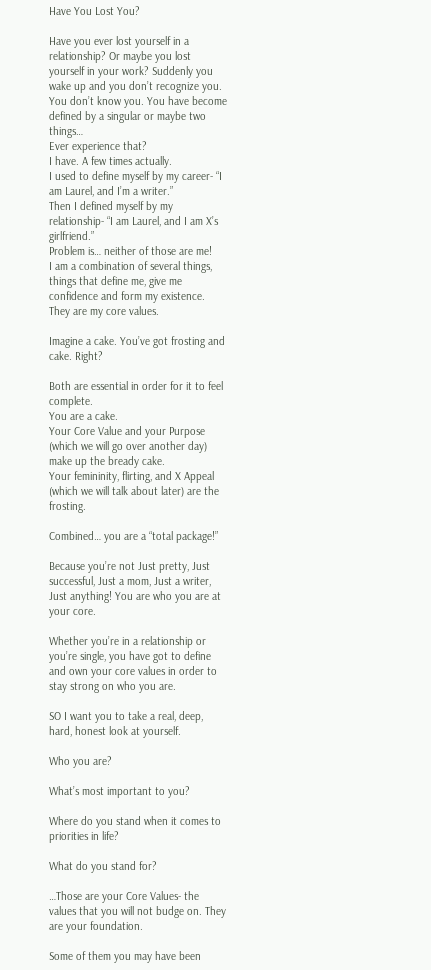Have You Lost You?

Have you ever lost yourself in a relationship? Or maybe you lost yourself in your work? Suddenly you wake up and you don’t recognize you. You don’t know you. You have become defined by a singular or maybe two things…
Ever experience that?
I have. A few times actually.
I used to define myself by my career- “I am Laurel, and I’m a writer.”
Then I defined myself by my relationship- “I am Laurel, and I am X’s girlfriend.”
Problem is… neither of those are me!
I am a combination of several things, things that define me, give me confidence and form my existence. They are my core values.

Imagine a cake. You’ve got frosting and cake. Right?

Both are essential in order for it to feel complete.
You are a cake.
Your Core Value and your Purpose (which we will go over another day) make up the bready cake.
Your femininity, flirting, and X Appeal (which we will talk about later) are the frosting.

Combined… you are a “total package!”

Because you’re not Just pretty, Just successful, Just a mom, Just a writer, Just anything! You are who you are at your core.

Whether you’re in a relationship or you’re single, you have got to define and own your core values in order to stay strong on who you are.

SO I want you to take a real, deep, hard, honest look at yourself.

Who you are?

What’s most important to you?

Where do you stand when it comes to priorities in life?

What do you stand for?

…Those are your Core Values- the values that you will not budge on. They are your foundation.

Some of them you may have been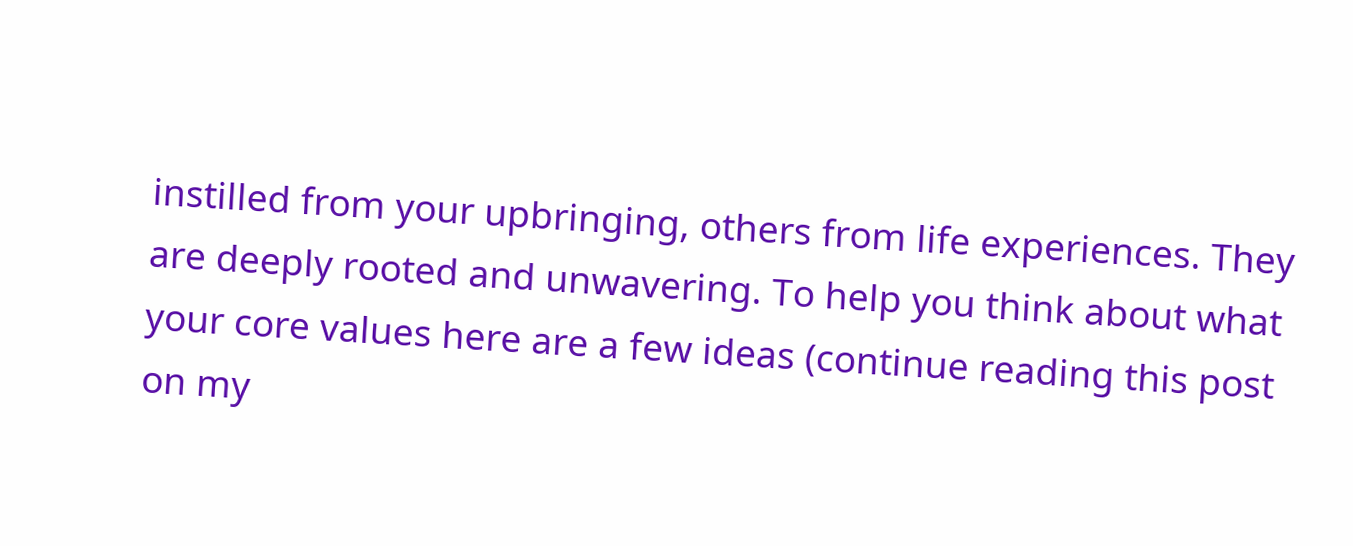instilled from your upbringing, others from life experiences. They are deeply rooted and unwavering. To help you think about what your core values here are a few ideas (continue reading this post on my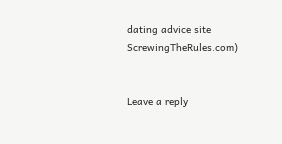dating advice site ScrewingTheRules.com)


Leave a reply